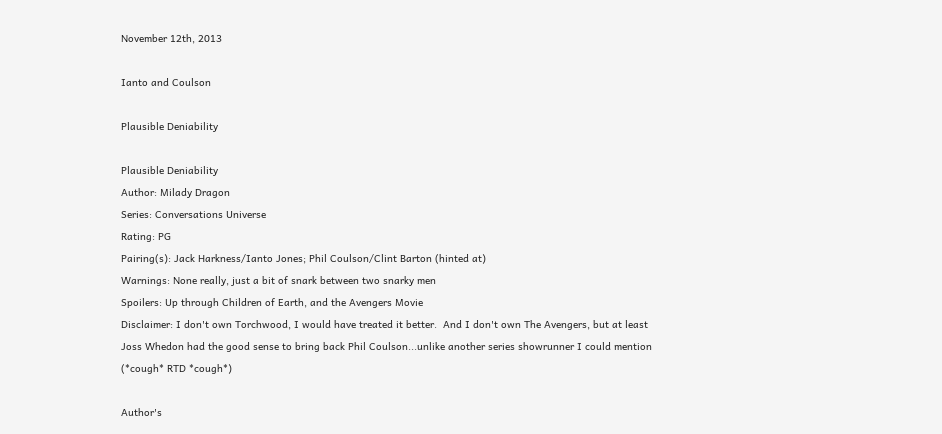November 12th, 2013

Ianto and Coulson

Plausible Deniability

Plausible Deniability
Author: Milady Dragon
Series: Conversations Universe
Rating: PG
Pairing(s): Jack Harkness/Ianto Jones; Phil Coulson/Clint Barton (hinted at)
Warnings: None really, just a bit of snark between two snarky men
Spoilers: Up through Children of Earth, and the Avengers Movie
Disclaimer: I don't own Torchwood, I would have treated it better.  And I don't own The Avengers, but at least Joss Whedon had the good sense to bring back Phil Coulson...unlike another series showrunner I could mention (*cough* RTD *cough*)

Author's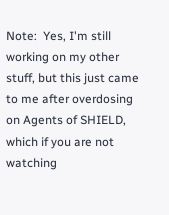Note:  Yes, I'm still working on my other stuff, but this just came to me after overdosing on Agents of SHIELD, which if you are not watching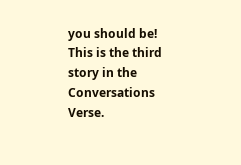you should be!  This is the third story in the Conversations Verse.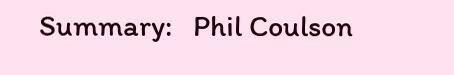Summary:   Phil Coulson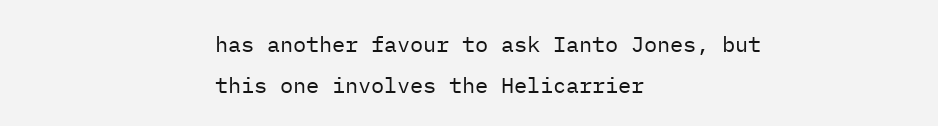has another favour to ask Ianto Jones, but this one involves the Helicarrier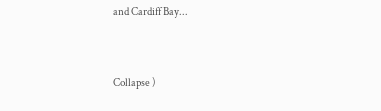and Cardiff Bay...


Collapse )